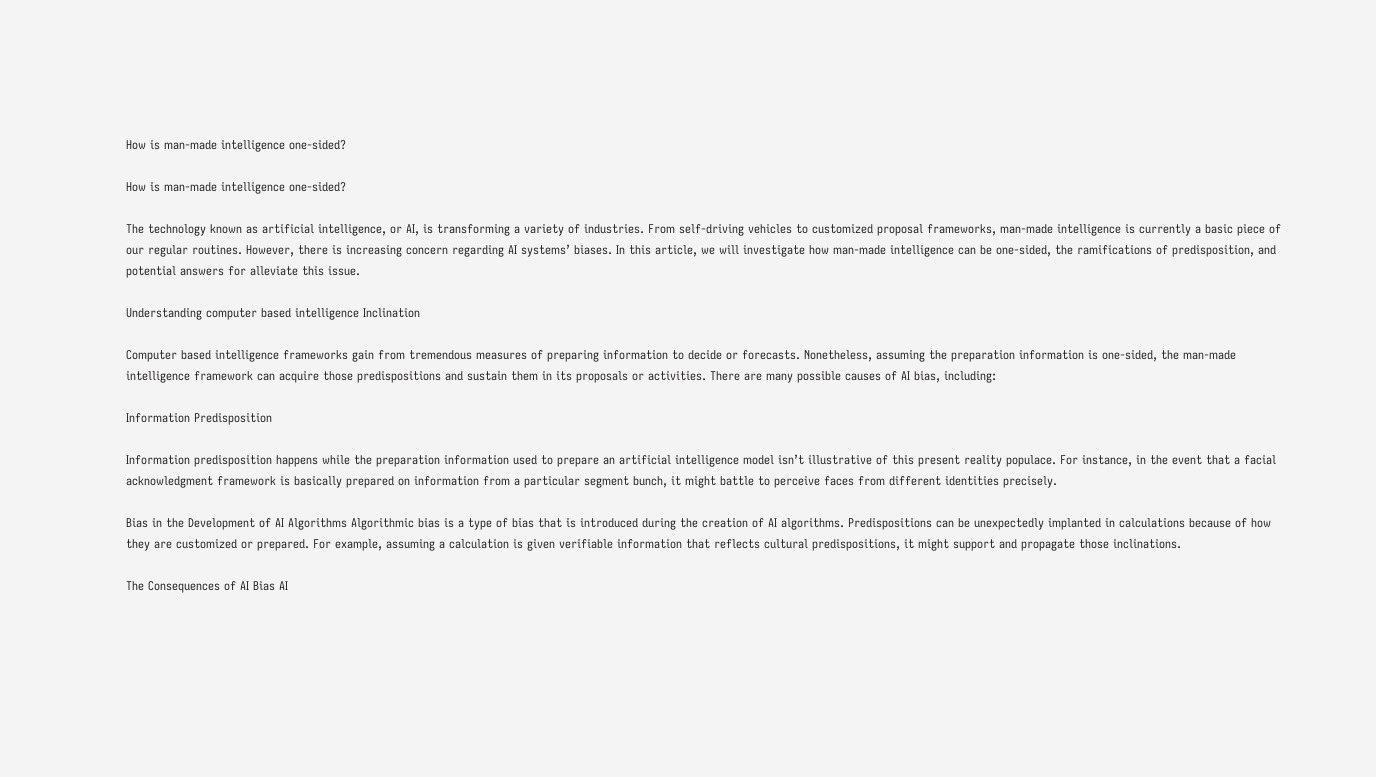How is man-made intelligence one-sided?

How is man-made intelligence one-sided?

The technology known as artificial intelligence, or AI, is transforming a variety of industries. From self-driving vehicles to customized proposal frameworks, man-made intelligence is currently a basic piece of our regular routines. However, there is increasing concern regarding AI systems’ biases. In this article, we will investigate how man-made intelligence can be one-sided, the ramifications of predisposition, and potential answers for alleviate this issue.

Understanding computer based intelligence Inclination

Computer based intelligence frameworks gain from tremendous measures of preparing information to decide or forecasts. Nonetheless, assuming the preparation information is one-sided, the man-made intelligence framework can acquire those predispositions and sustain them in its proposals or activities. There are many possible causes of AI bias, including:

Information Predisposition

Information predisposition happens while the preparation information used to prepare an artificial intelligence model isn’t illustrative of this present reality populace. For instance, in the event that a facial acknowledgment framework is basically prepared on information from a particular segment bunch, it might battle to perceive faces from different identities precisely.

Bias in the Development of AI Algorithms Algorithmic bias is a type of bias that is introduced during the creation of AI algorithms. Predispositions can be unexpectedly implanted in calculations because of how they are customized or prepared. For example, assuming a calculation is given verifiable information that reflects cultural predispositions, it might support and propagate those inclinations.

The Consequences of AI Bias AI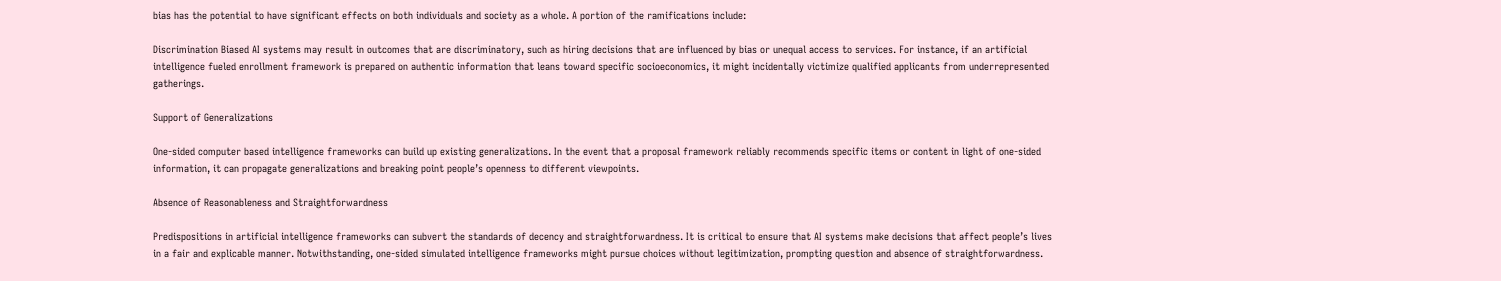bias has the potential to have significant effects on both individuals and society as a whole. A portion of the ramifications include:

Discrimination Biased AI systems may result in outcomes that are discriminatory, such as hiring decisions that are influenced by bias or unequal access to services. For instance, if an artificial intelligence fueled enrollment framework is prepared on authentic information that leans toward specific socioeconomics, it might incidentally victimize qualified applicants from underrepresented gatherings.

Support of Generalizations

One-sided computer based intelligence frameworks can build up existing generalizations. In the event that a proposal framework reliably recommends specific items or content in light of one-sided information, it can propagate generalizations and breaking point people’s openness to different viewpoints.

Absence of Reasonableness and Straightforwardness

Predispositions in artificial intelligence frameworks can subvert the standards of decency and straightforwardness. It is critical to ensure that AI systems make decisions that affect people’s lives in a fair and explicable manner. Notwithstanding, one-sided simulated intelligence frameworks might pursue choices without legitimization, prompting question and absence of straightforwardness.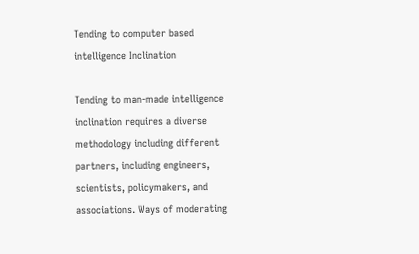Tending to computer based intelligence Inclination

Tending to man-made intelligence inclination requires a diverse methodology including different partners, including engineers, scientists, policymakers, and associations. Ways of moderating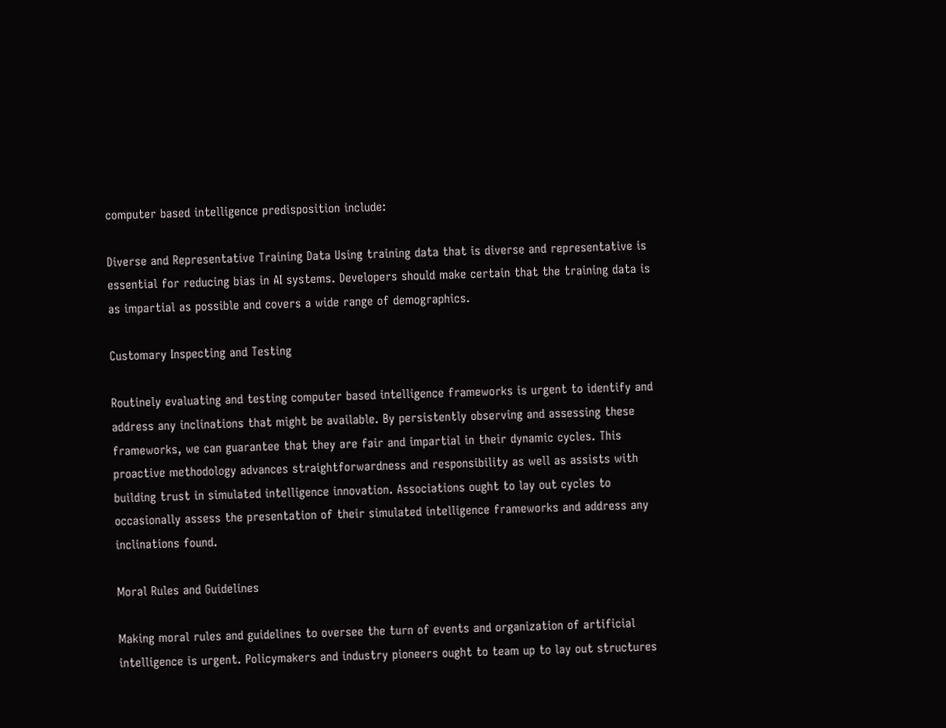computer based intelligence predisposition include:

Diverse and Representative Training Data Using training data that is diverse and representative is essential for reducing bias in AI systems. Developers should make certain that the training data is as impartial as possible and covers a wide range of demographics.

Customary Inspecting and Testing

Routinely evaluating and testing computer based intelligence frameworks is urgent to identify and address any inclinations that might be available. By persistently observing and assessing these frameworks, we can guarantee that they are fair and impartial in their dynamic cycles. This proactive methodology advances straightforwardness and responsibility as well as assists with building trust in simulated intelligence innovation. Associations ought to lay out cycles to occasionally assess the presentation of their simulated intelligence frameworks and address any inclinations found.

Moral Rules and Guidelines

Making moral rules and guidelines to oversee the turn of events and organization of artificial intelligence is urgent. Policymakers and industry pioneers ought to team up to lay out structures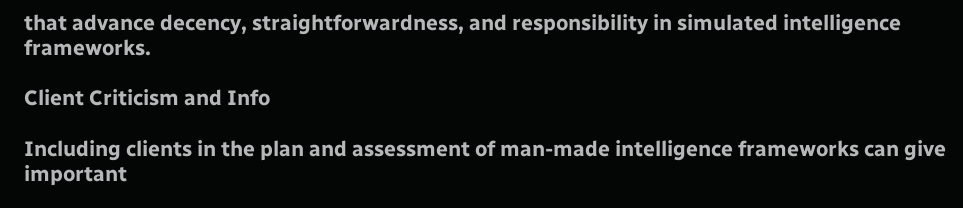that advance decency, straightforwardness, and responsibility in simulated intelligence frameworks.

Client Criticism and Info

Including clients in the plan and assessment of man-made intelligence frameworks can give important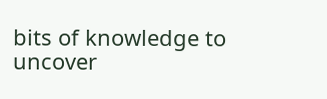bits of knowledge to uncover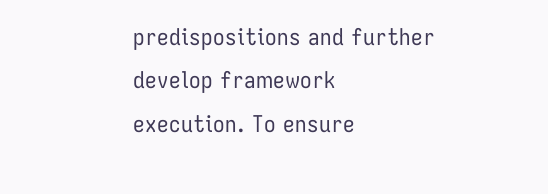predispositions and further develop framework execution. To ensure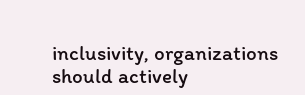inclusivity, organizations should actively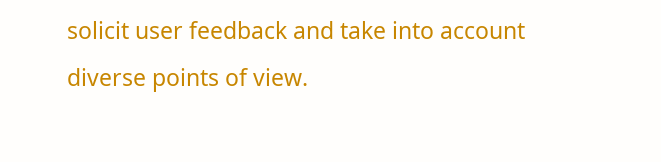solicit user feedback and take into account diverse points of view.